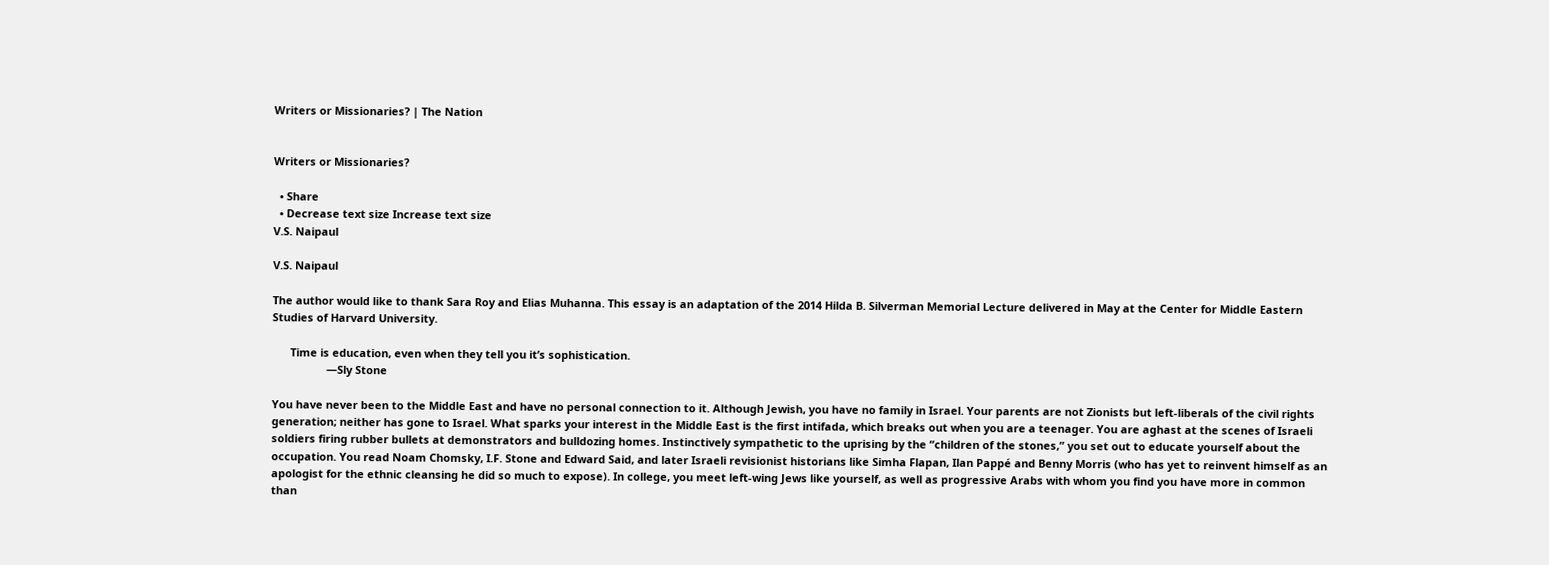Writers or Missionaries? | The Nation


Writers or Missionaries?

  • Share
  • Decrease text size Increase text size
V.S. Naipaul

V.S. Naipaul

The author would like to thank Sara Roy and Elias Muhanna. This essay is an adaptation of the 2014 Hilda B. Silverman Memorial Lecture delivered in May at the Center for Middle Eastern Studies of Harvard University.

      Time is education, even when they tell you it’s sophistication.
                  —Sly Stone

You have never been to the Middle East and have no personal connection to it. Although Jewish, you have no family in Israel. Your parents are not Zionists but left-liberals of the civil rights generation; neither has gone to Israel. What sparks your interest in the Middle East is the first intifada, which breaks out when you are a teenager. You are aghast at the scenes of Israeli soldiers firing rubber bullets at demonstrators and bulldozing homes. Instinctively sympathetic to the uprising by the “children of the stones,” you set out to educate yourself about the occupation. You read Noam Chomsky, I.F. Stone and Edward Said, and later Israeli revisionist historians like Simha Flapan, Ilan Pappé and Benny Morris (who has yet to reinvent himself as an apologist for the ethnic cleansing he did so much to expose). In college, you meet left-wing Jews like yourself, as well as progressive Arabs with whom you find you have more in common than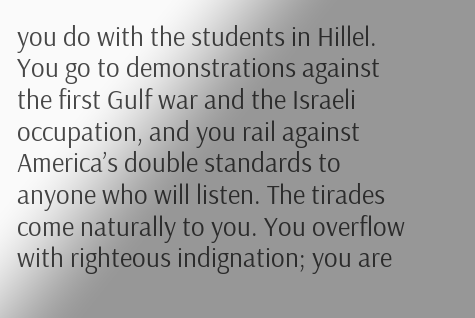you do with the students in Hillel. You go to demonstrations against the first Gulf war and the Israeli occupation, and you rail against America’s double standards to anyone who will listen. The tirades come naturally to you. You overflow with righteous indignation; you are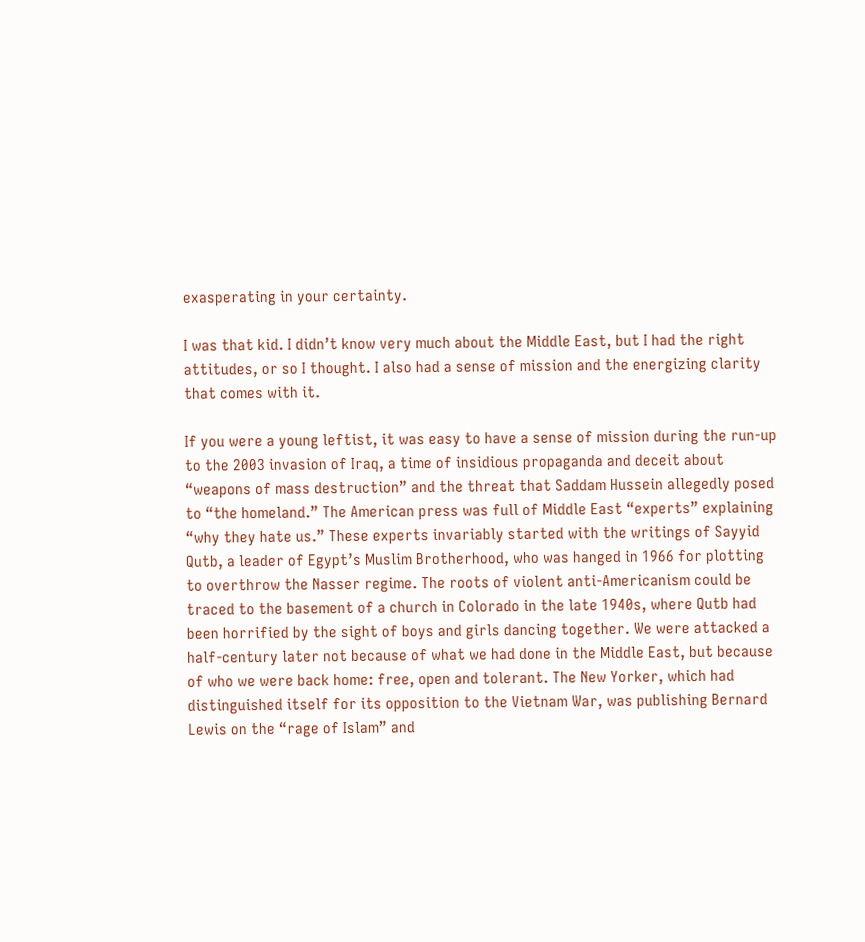exasperating in your certainty.

I was that kid. I didn’t know very much about the Middle East, but I had the right attitudes, or so I thought. I also had a sense of mission and the energizing clarity that comes with it.

If you were a young leftist, it was easy to have a sense of mission during the run-up to the 2003 invasion of Iraq, a time of insidious propaganda and deceit about “weapons of mass destruction” and the threat that Saddam Hussein allegedly posed to “the homeland.” The American press was full of Middle East “experts” explaining “why they hate us.” These experts invariably started with the writings of Sayyid Qutb, a leader of Egypt’s Muslim Brotherhood, who was hanged in 1966 for plotting to overthrow the Nasser regime. The roots of violent anti-Americanism could be traced to the basement of a church in Colorado in the late 1940s, where Qutb had been horrified by the sight of boys and girls dancing together. We were attacked a half-century later not because of what we had done in the Middle East, but because of who we were back home: free, open and tolerant. The New Yorker, which had distinguished itself for its opposition to the Vietnam War, was publishing Bernard Lewis on the “rage of Islam” and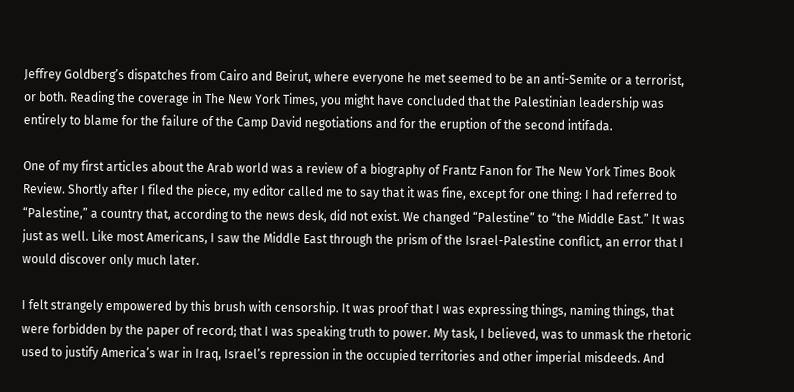Jeffrey Goldberg’s dispatches from Cairo and Beirut, where everyone he met seemed to be an anti-Semite or a terrorist, or both. Reading the coverage in The New York Times, you might have concluded that the Palestinian leadership was entirely to blame for the failure of the Camp David negotiations and for the eruption of the second intifada.

One of my first articles about the Arab world was a review of a biography of Frantz Fanon for The New York Times Book Review. Shortly after I filed the piece, my editor called me to say that it was fine, except for one thing: I had referred to “Palestine,” a country that, according to the news desk, did not exist. We changed “Palestine” to “the Middle East.” It was just as well. Like most Americans, I saw the Middle East through the prism of the Israel-Palestine conflict, an error that I would discover only much later.

I felt strangely empowered by this brush with censorship. It was proof that I was expressing things, naming things, that were forbidden by the paper of record; that I was speaking truth to power. My task, I believed, was to unmask the rhetoric used to justify America’s war in Iraq, Israel’s repression in the occupied territories and other imperial misdeeds. And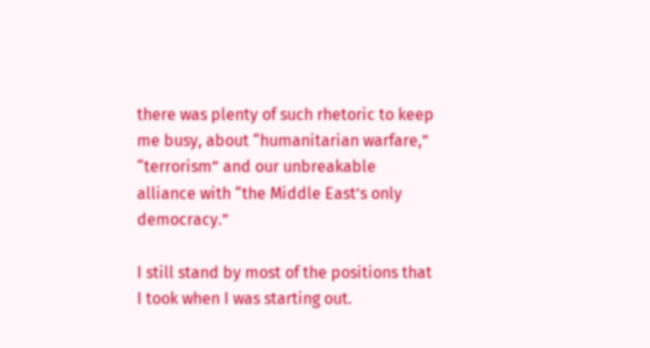there was plenty of such rhetoric to keep me busy, about “humanitarian warfare,” “terrorism” and our unbreakable alliance with “the Middle East’s only democracy.”

I still stand by most of the positions that I took when I was starting out.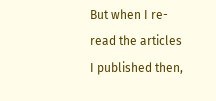But when I re-read the articles I published then,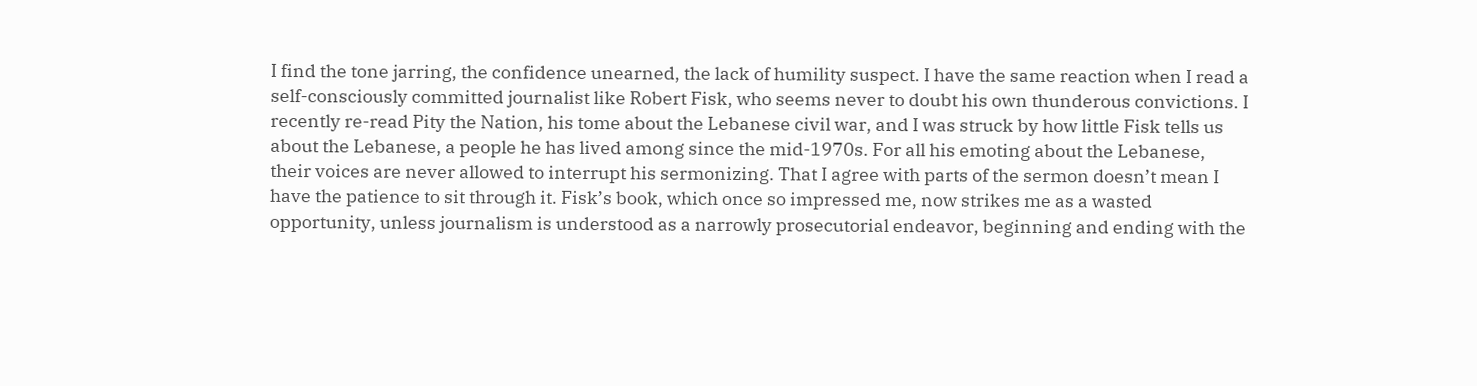I find the tone jarring, the confidence unearned, the lack of humility suspect. I have the same reaction when I read a self-consciously committed journalist like Robert Fisk, who seems never to doubt his own thunderous convictions. I recently re-read Pity the Nation, his tome about the Lebanese civil war, and I was struck by how little Fisk tells us about the Lebanese, a people he has lived among since the mid-1970s. For all his emoting about the Lebanese, their voices are never allowed to interrupt his sermonizing. That I agree with parts of the sermon doesn’t mean I have the patience to sit through it. Fisk’s book, which once so impressed me, now strikes me as a wasted opportunity, unless journalism is understood as a narrowly prosecutorial endeavor, beginning and ending with the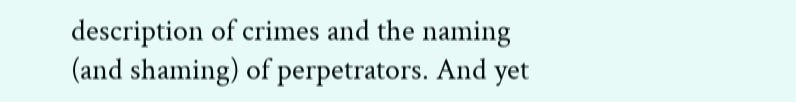description of crimes and the naming (and shaming) of perpetrators. And yet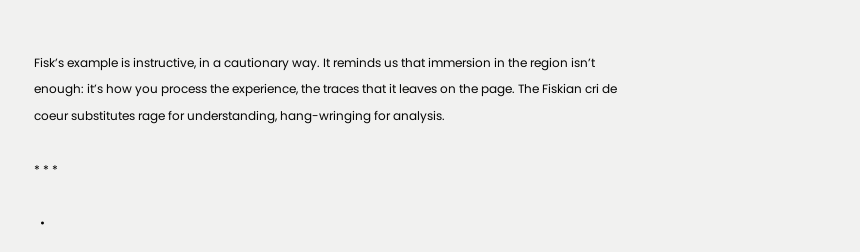Fisk’s example is instructive, in a cautionary way. It reminds us that immersion in the region isn’t enough: it’s how you process the experience, the traces that it leaves on the page. The Fiskian cri de coeur substitutes rage for understanding, hang-wringing for analysis.

* * *

  •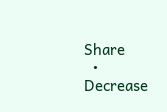Share
  • Decrease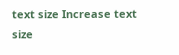text size Increase text size